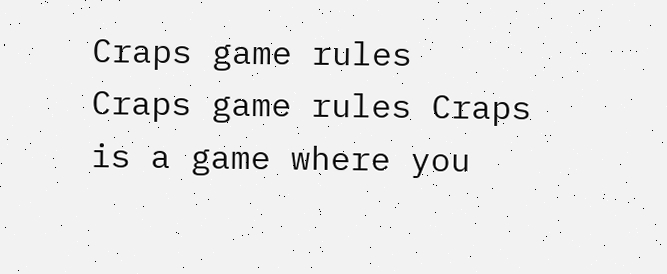Craps game rules
Craps game rules Craps is a game where you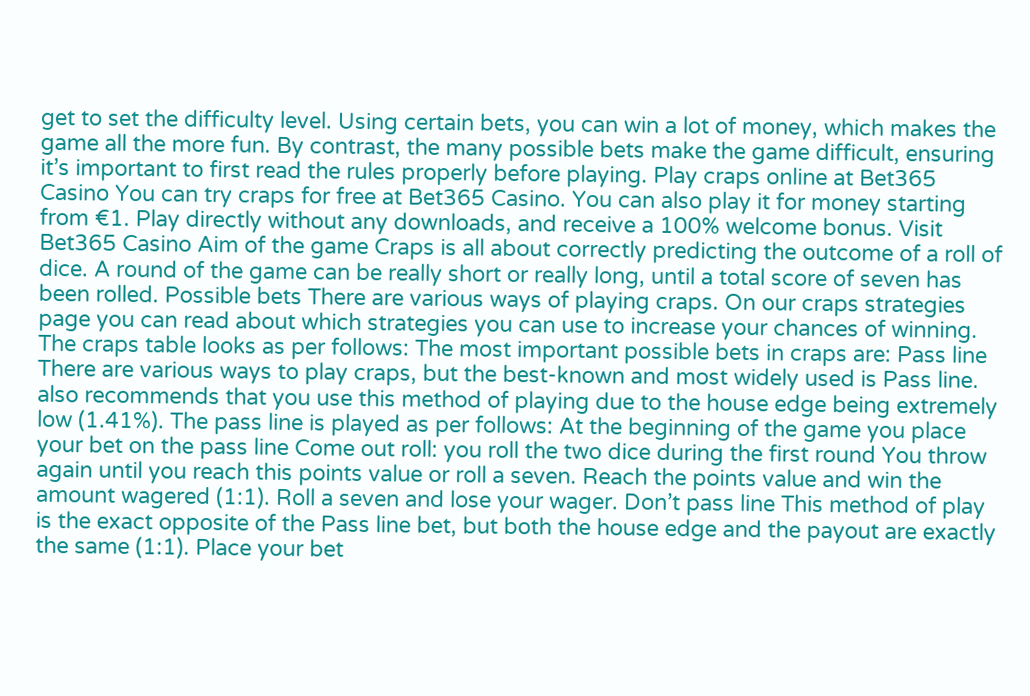get to set the difficulty level. Using certain bets, you can win a lot of money, which makes the game all the more fun. By contrast, the many possible bets make the game difficult, ensuring it’s important to first read the rules properly before playing. Play craps online at Bet365 Casino You can try craps for free at Bet365 Casino. You can also play it for money starting from €1. Play directly without any downloads, and receive a 100% welcome bonus. Visit Bet365 Casino Aim of the game Craps is all about correctly predicting the outcome of a roll of dice. A round of the game can be really short or really long, until a total score of seven has been rolled. Possible bets There are various ways of playing craps. On our craps strategies page you can read about which strategies you can use to increase your chances of winning. The craps table looks as per follows: The most important possible bets in craps are: Pass line There are various ways to play craps, but the best-known and most widely used is Pass line. also recommends that you use this method of playing due to the house edge being extremely low (1.41%). The pass line is played as per follows: At the beginning of the game you place your bet on the pass line Come out roll: you roll the two dice during the first round You throw again until you reach this points value or roll a seven. Reach the points value and win the amount wagered (1:1). Roll a seven and lose your wager. Don’t pass line This method of play is the exact opposite of the Pass line bet, but both the house edge and the payout are exactly the same (1:1). Place your bet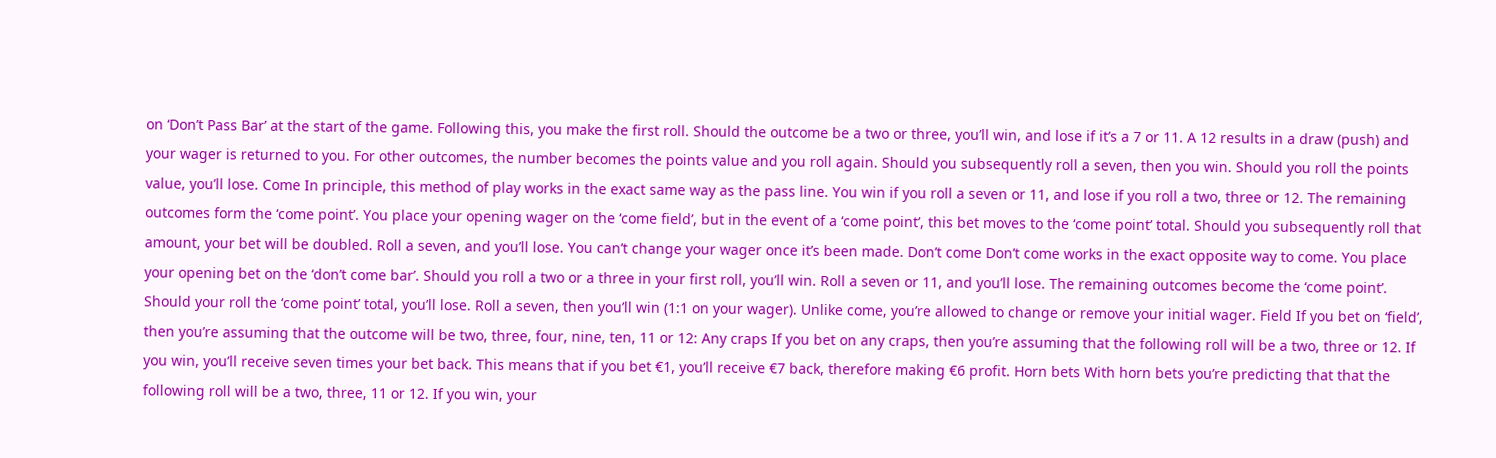on ‘Don’t Pass Bar’ at the start of the game. Following this, you make the first roll. Should the outcome be a two or three, you’ll win, and lose if it’s a 7 or 11. A 12 results in a draw (push) and your wager is returned to you. For other outcomes, the number becomes the points value and you roll again. Should you subsequently roll a seven, then you win. Should you roll the points value, you’ll lose. Come In principle, this method of play works in the exact same way as the pass line. You win if you roll a seven or 11, and lose if you roll a two, three or 12. The remaining outcomes form the ‘come point’. You place your opening wager on the ‘come field’, but in the event of a ‘come point’, this bet moves to the ‘come point’ total. Should you subsequently roll that amount, your bet will be doubled. Roll a seven, and you’ll lose. You can’t change your wager once it’s been made. Don’t come Don’t come works in the exact opposite way to come. You place your opening bet on the ‘don’t come bar’. Should you roll a two or a three in your first roll, you’ll win. Roll a seven or 11, and you’ll lose. The remaining outcomes become the ‘come point’. Should your roll the ‘come point’ total, you’ll lose. Roll a seven, then you’ll win (1:1 on your wager). Unlike come, you’re allowed to change or remove your initial wager. Field If you bet on ‘field’, then you’re assuming that the outcome will be two, three, four, nine, ten, 11 or 12: Any craps If you bet on any craps, then you’re assuming that the following roll will be a two, three or 12. If you win, you’ll receive seven times your bet back. This means that if you bet €1, you’ll receive €7 back, therefore making €6 profit. Horn bets With horn bets you’re predicting that that the following roll will be a two, three, 11 or 12. If you win, your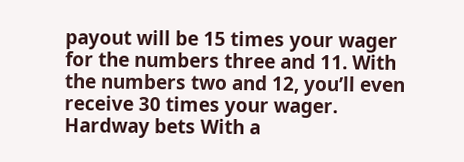payout will be 15 times your wager for the numbers three and 11. With the numbers two and 12, you’ll even receive 30 times your wager. Hardway bets With a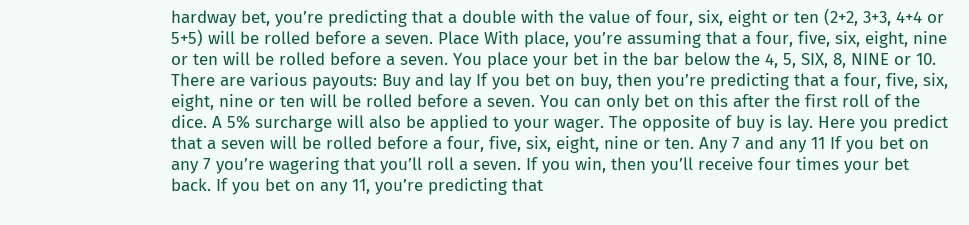hardway bet, you’re predicting that a double with the value of four, six, eight or ten (2+2, 3+3, 4+4 or 5+5) will be rolled before a seven. Place With place, you’re assuming that a four, five, six, eight, nine or ten will be rolled before a seven. You place your bet in the bar below the 4, 5, SIX, 8, NINE or 10. There are various payouts: Buy and lay If you bet on buy, then you’re predicting that a four, five, six, eight, nine or ten will be rolled before a seven. You can only bet on this after the first roll of the dice. A 5% surcharge will also be applied to your wager. The opposite of buy is lay. Here you predict that a seven will be rolled before a four, five, six, eight, nine or ten. Any 7 and any 11 If you bet on any 7 you’re wagering that you’ll roll a seven. If you win, then you’ll receive four times your bet back. If you bet on any 11, you’re predicting that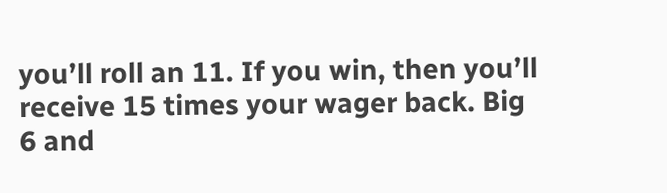you’ll roll an 11. If you win, then you’ll receive 15 times your wager back. Big 6 and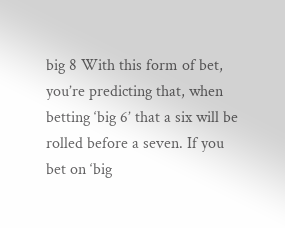big 8 With this form of bet, you’re predicting that, when betting ‘big 6’ that a six will be rolled before a seven. If you bet on ‘big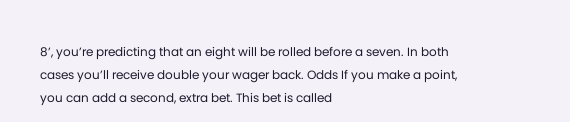8’, you’re predicting that an eight will be rolled before a seven. In both cases you’ll receive double your wager back. Odds If you make a point, you can add a second, extra bet. This bet is called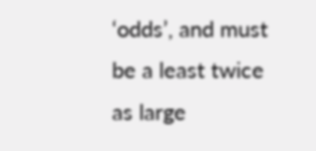‘odds’, and must be a least twice as large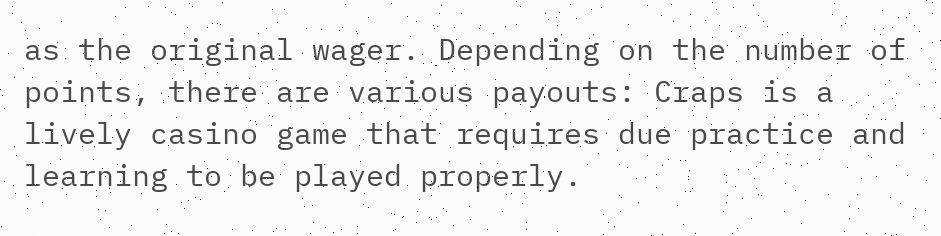as the original wager. Depending on the number of points, there are various payouts: Craps is a lively casino game that requires due practice and learning to be played properly.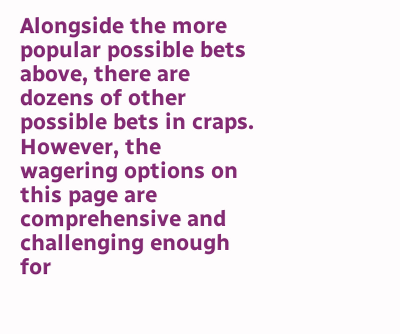Alongside the more popular possible bets above, there are dozens of other possible bets in craps. However, the wagering options on this page are comprehensive and challenging enough for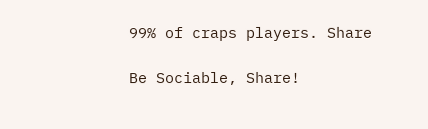99% of craps players. Share

Be Sociable, Share!